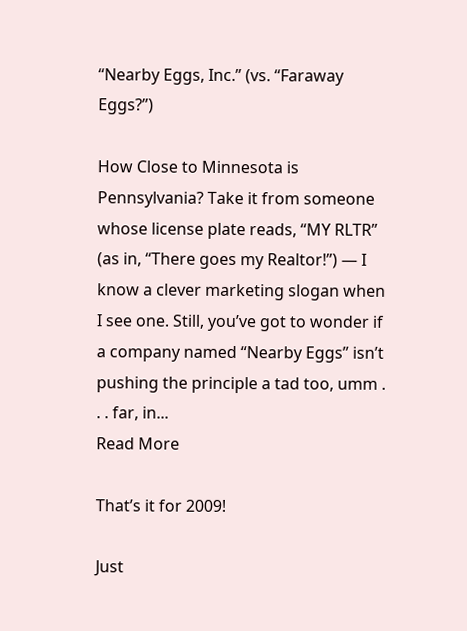“Nearby Eggs, Inc.” (vs. “Faraway Eggs?”)

How Close to Minnesota is Pennsylvania? Take it from someone whose license plate reads, “MY RLTR” (as in, “There goes my Realtor!”) — I know a clever marketing slogan when I see one. Still, you’ve got to wonder if a company named “Nearby Eggs” isn’t pushing the principle a tad too, umm . . . far, in...
Read More

That’s it for 2009!

Just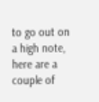to go out on a high note, here are a couple of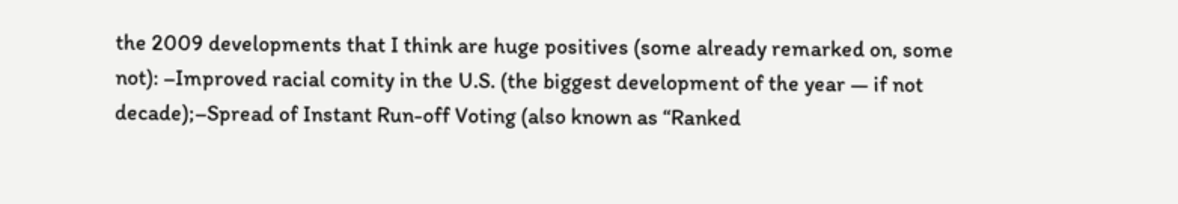the 2009 developments that I think are huge positives (some already remarked on, some not): –Improved racial comity in the U.S. (the biggest development of the year — if not decade);–Spread of Instant Run-off Voting (also known as “Ranked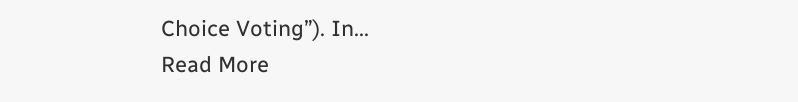Choice Voting”). In...
Read More